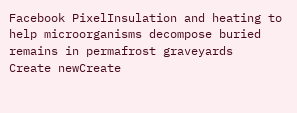Facebook PixelInsulation and heating to help microorganisms decompose buried remains in permafrost graveyards
Create newCreate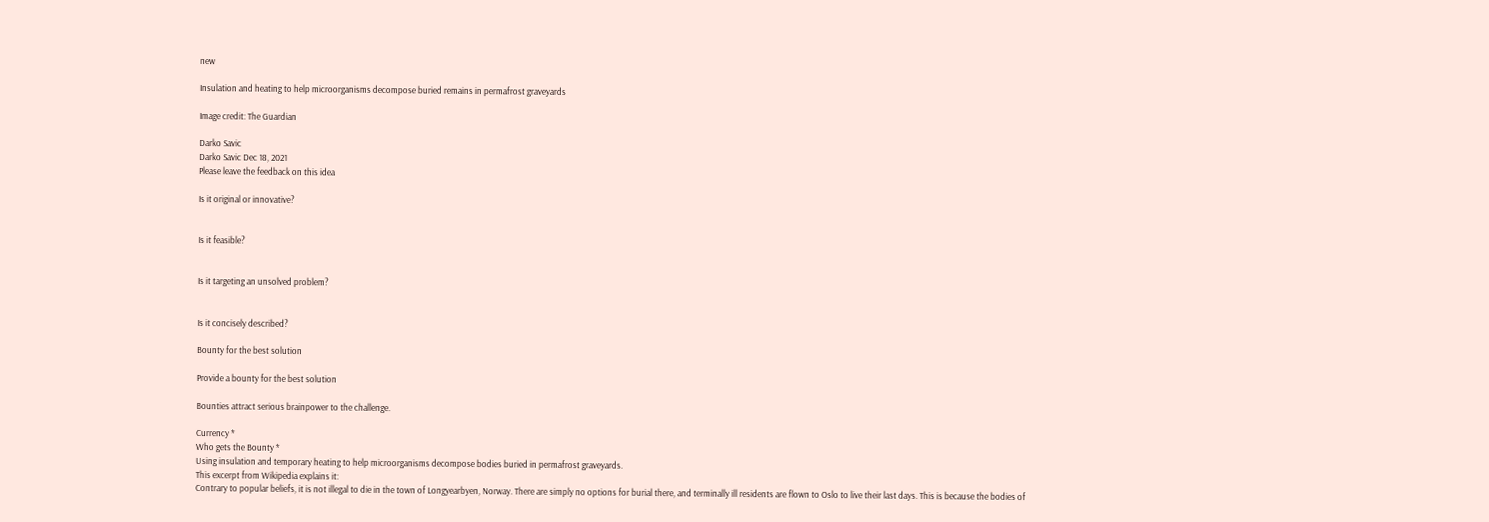new

Insulation and heating to help microorganisms decompose buried remains in permafrost graveyards

Image credit: The Guardian

Darko Savic
Darko Savic Dec 18, 2021
Please leave the feedback on this idea

Is it original or innovative?


Is it feasible?


Is it targeting an unsolved problem?


Is it concisely described?

Bounty for the best solution

Provide a bounty for the best solution

Bounties attract serious brainpower to the challenge.

Currency *
Who gets the Bounty *
Using insulation and temporary heating to help microorganisms decompose bodies buried in permafrost graveyards.
This excerpt from Wikipedia explains it:
Contrary to popular beliefs, it is not illegal to die in the town of Longyearbyen, Norway. There are simply no options for burial there, and terminally ill residents are flown to Oslo to live their last days. This is because the bodies of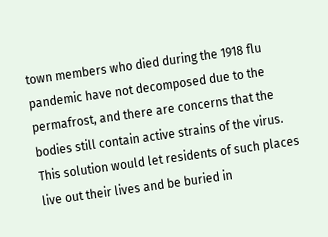town members who died during the 1918 flu pandemic have not decomposed due to the permafrost, and there are concerns that the bodies still contain active strains of the virus.
This solution would let residents of such places live out their lives and be buried in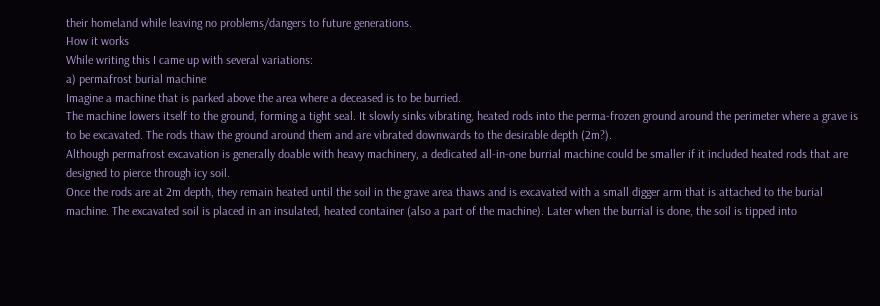their homeland while leaving no problems/dangers to future generations.
How it works
While writing this I came up with several variations:
a) permafrost burial machine
Imagine a machine that is parked above the area where a deceased is to be burried.
The machine lowers itself to the ground, forming a tight seal. It slowly sinks vibrating, heated rods into the perma-frozen ground around the perimeter where a grave is to be excavated. The rods thaw the ground around them and are vibrated downwards to the desirable depth (2m?).
Although permafrost excavation is generally doable with heavy machinery, a dedicated all-in-one burrial machine could be smaller if it included heated rods that are designed to pierce through icy soil.
Once the rods are at 2m depth, they remain heated until the soil in the grave area thaws and is excavated with a small digger arm that is attached to the burial machine. The excavated soil is placed in an insulated, heated container (also a part of the machine). Later when the burrial is done, the soil is tipped into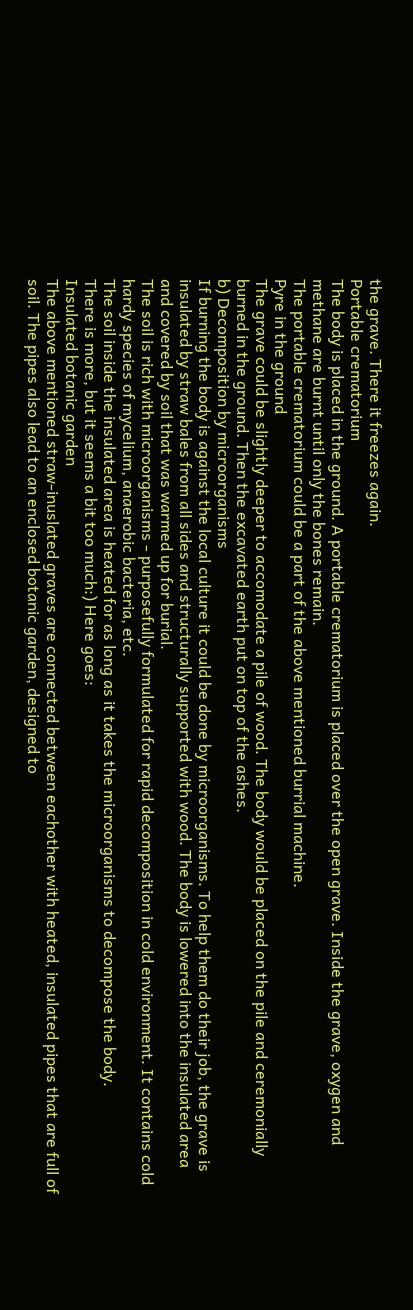the grave. There it freezes again.
Portable crematorium
The body is placed in the ground. A portable crematorium is placed over the open grave. Inside the grave, oxygen and methane are burnt until only the bones remain.
The portable crematorium could be a part of the above mentioned burrial machine.
Pyre in the ground
The grave could be slightly deeper to accomodate a pile of wood. The body would be placed on the pile and ceremonially burned in the ground. Then the excavated earth put on top of the ashes.
b) Decomposition by microorganisms
If burning the body is against the local culture it could be done by microorganisms. To help them do their job, the grave is insulated by straw bales from all sides and structurally supported with wood. The body is lowered into the insulated area and covered by soil that was warmed up for burial.
The soil is rich with microorganisms - purposefully formulated for rapid decomposition in cold environment. It contains cold hardy species of mycelium, anaerobic bacteria, etc.
The soil inside the insulated area is heated for as long as it takes the microorganisms to decompose the body.
There is more, but it seems a bit too much:) Here goes:
Insulated botanic garden
The above mentioned straw-inuslated graves are connected between eachother with heated, insulated pipes that are full of soil. The pipes also lead to an enclosed botanic garden, designed to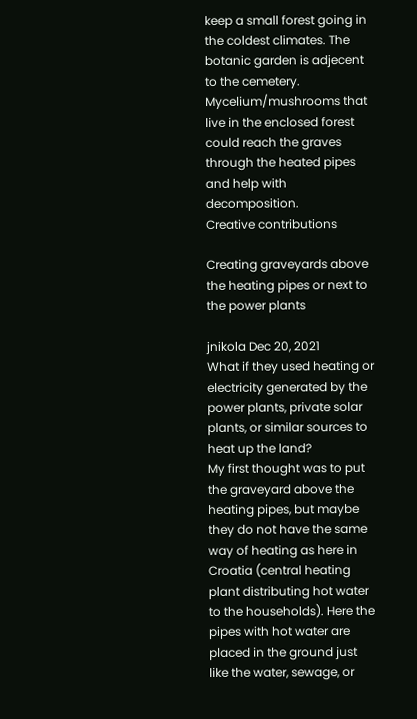keep a small forest going in the coldest climates. The botanic garden is adjecent to the cemetery. Mycelium/mushrooms that live in the enclosed forest could reach the graves through the heated pipes and help with decomposition.
Creative contributions

Creating graveyards above the heating pipes or next to the power plants

jnikola Dec 20, 2021
What if they used heating or electricity generated by the power plants, private solar plants, or similar sources to heat up the land?
My first thought was to put the graveyard above the heating pipes, but maybe they do not have the same way of heating as here in Croatia (central heating plant distributing hot water to the households). Here the pipes with hot water are placed in the ground just like the water, sewage, or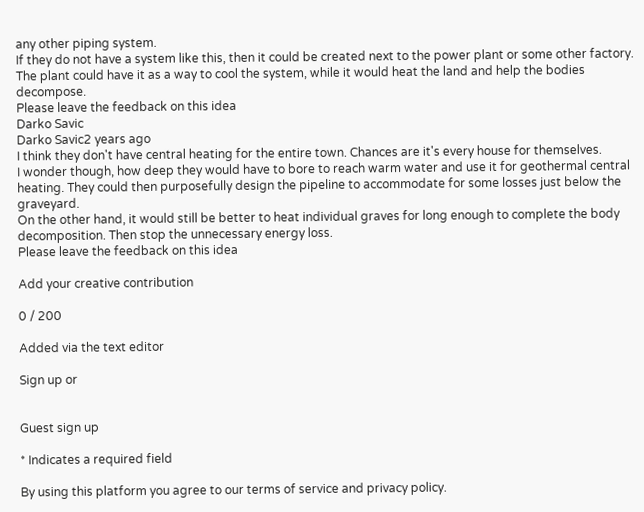any other piping system.
If they do not have a system like this, then it could be created next to the power plant or some other factory. The plant could have it as a way to cool the system, while it would heat the land and help the bodies decompose.
Please leave the feedback on this idea
Darko Savic
Darko Savic2 years ago
I think they don't have central heating for the entire town. Chances are it's every house for themselves.
I wonder though, how deep they would have to bore to reach warm water and use it for geothermal central heating. They could then purposefully design the pipeline to accommodate for some losses just below the graveyard.
On the other hand, it would still be better to heat individual graves for long enough to complete the body decomposition. Then stop the unnecessary energy loss.
Please leave the feedback on this idea

Add your creative contribution

0 / 200

Added via the text editor

Sign up or


Guest sign up

* Indicates a required field

By using this platform you agree to our terms of service and privacy policy.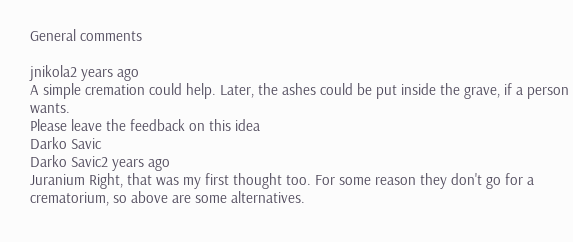General comments

jnikola2 years ago
A simple cremation could help. Later, the ashes could be put inside the grave, if a person wants.
Please leave the feedback on this idea
Darko Savic
Darko Savic2 years ago
Juranium Right, that was my first thought too. For some reason they don't go for a crematorium, so above are some alternatives.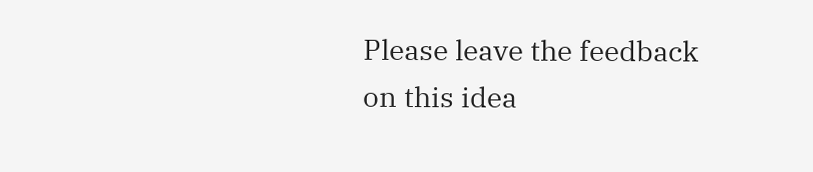Please leave the feedback on this idea